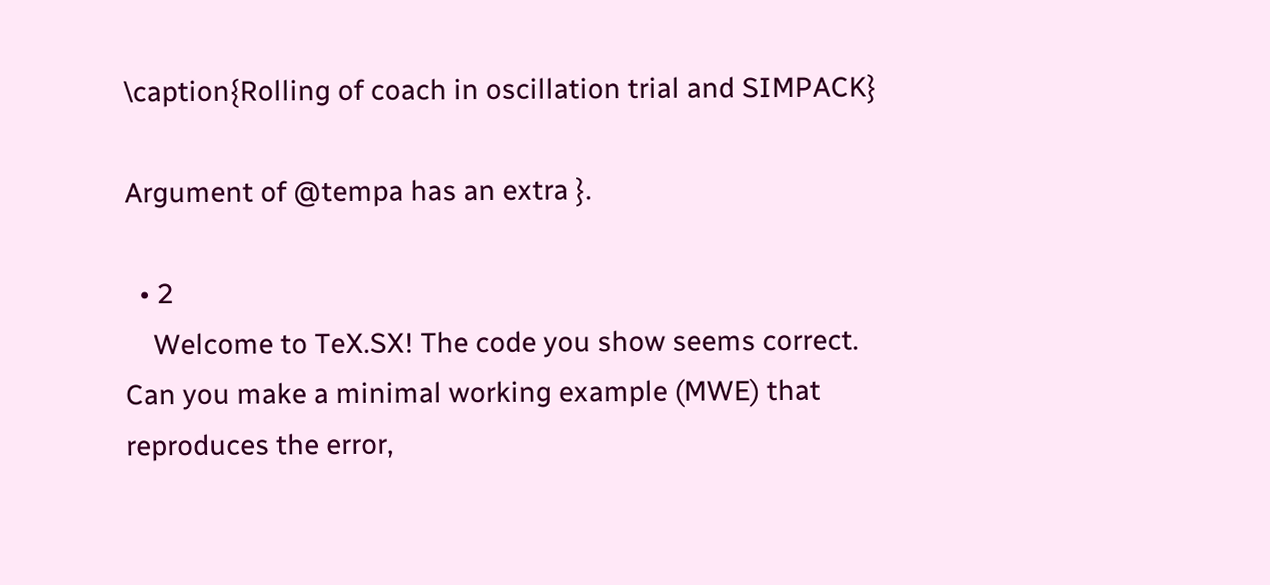\caption{Rolling of coach in oscillation trial and SIMPACK}

Argument of @tempa has an extra }.

  • 2
    Welcome to TeX.SX! The code you show seems correct. Can you make a minimal working example (MWE) that reproduces the error,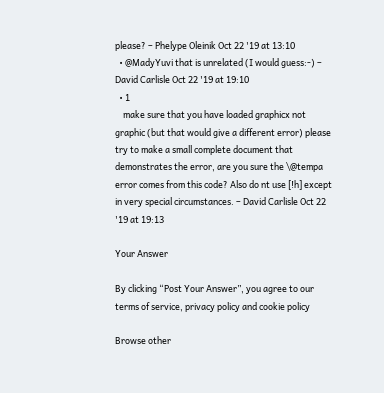please? – Phelype Oleinik Oct 22 '19 at 13:10
  • @MadyYuvi that is unrelated (I would guess:-) – David Carlisle Oct 22 '19 at 19:10
  • 1
    make sure that you have loaded graphicx not graphic (but that would give a different error) please try to make a small complete document that demonstrates the error, are you sure the \@tempa error comes from this code? Also do nt use [!h] except in very special circumstances. – David Carlisle Oct 22 '19 at 19:13

Your Answer

By clicking “Post Your Answer”, you agree to our terms of service, privacy policy and cookie policy

Browse other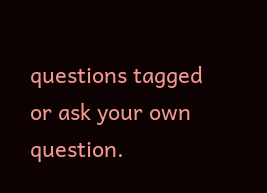questions tagged or ask your own question.